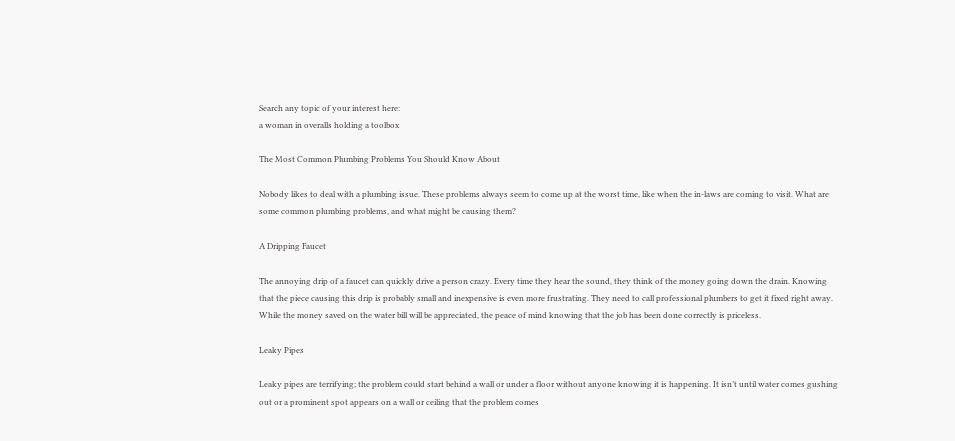Search any topic of your interest here:
a woman in overalls holding a toolbox

The Most Common Plumbing Problems You Should Know About

Nobody likes to deal with a plumbing issue. These problems always seem to come up at the worst time, like when the in-laws are coming to visit. What are some common plumbing problems, and what might be causing them?

A Dripping Faucet

The annoying drip of a faucet can quickly drive a person crazy. Every time they hear the sound, they think of the money going down the drain. Knowing that the piece causing this drip is probably small and inexpensive is even more frustrating. They need to call professional plumbers to get it fixed right away. While the money saved on the water bill will be appreciated, the peace of mind knowing that the job has been done correctly is priceless.

Leaky Pipes

Leaky pipes are terrifying; the problem could start behind a wall or under a floor without anyone knowing it is happening. It isn’t until water comes gushing out or a prominent spot appears on a wall or ceiling that the problem comes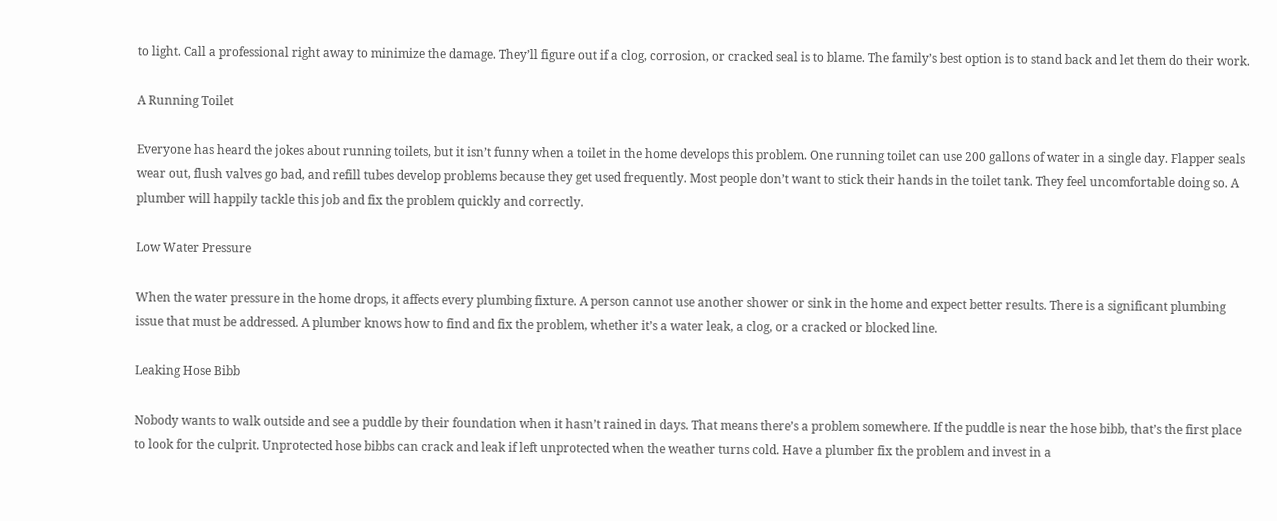to light. Call a professional right away to minimize the damage. They’ll figure out if a clog, corrosion, or cracked seal is to blame. The family’s best option is to stand back and let them do their work.

A Running Toilet

Everyone has heard the jokes about running toilets, but it isn’t funny when a toilet in the home develops this problem. One running toilet can use 200 gallons of water in a single day. Flapper seals wear out, flush valves go bad, and refill tubes develop problems because they get used frequently. Most people don’t want to stick their hands in the toilet tank. They feel uncomfortable doing so. A plumber will happily tackle this job and fix the problem quickly and correctly.

Low Water Pressure

When the water pressure in the home drops, it affects every plumbing fixture. A person cannot use another shower or sink in the home and expect better results. There is a significant plumbing issue that must be addressed. A plumber knows how to find and fix the problem, whether it’s a water leak, a clog, or a cracked or blocked line.

Leaking Hose Bibb

Nobody wants to walk outside and see a puddle by their foundation when it hasn’t rained in days. That means there’s a problem somewhere. If the puddle is near the hose bibb, that’s the first place to look for the culprit. Unprotected hose bibbs can crack and leak if left unprotected when the weather turns cold. Have a plumber fix the problem and invest in a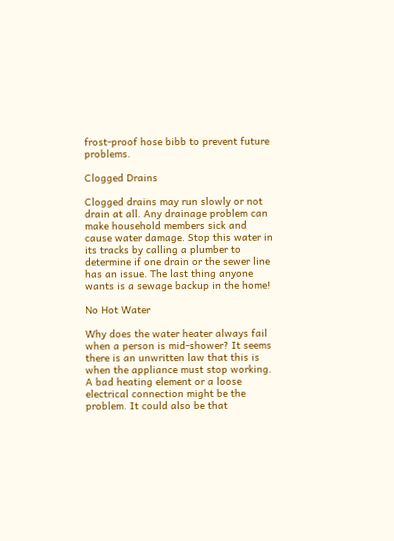frost-proof hose bibb to prevent future problems.

Clogged Drains

Clogged drains may run slowly or not drain at all. Any drainage problem can make household members sick and cause water damage. Stop this water in its tracks by calling a plumber to determine if one drain or the sewer line has an issue. The last thing anyone wants is a sewage backup in the home!

No Hot Water

Why does the water heater always fail when a person is mid-shower? It seems there is an unwritten law that this is when the appliance must stop working. A bad heating element or a loose electrical connection might be the problem. It could also be that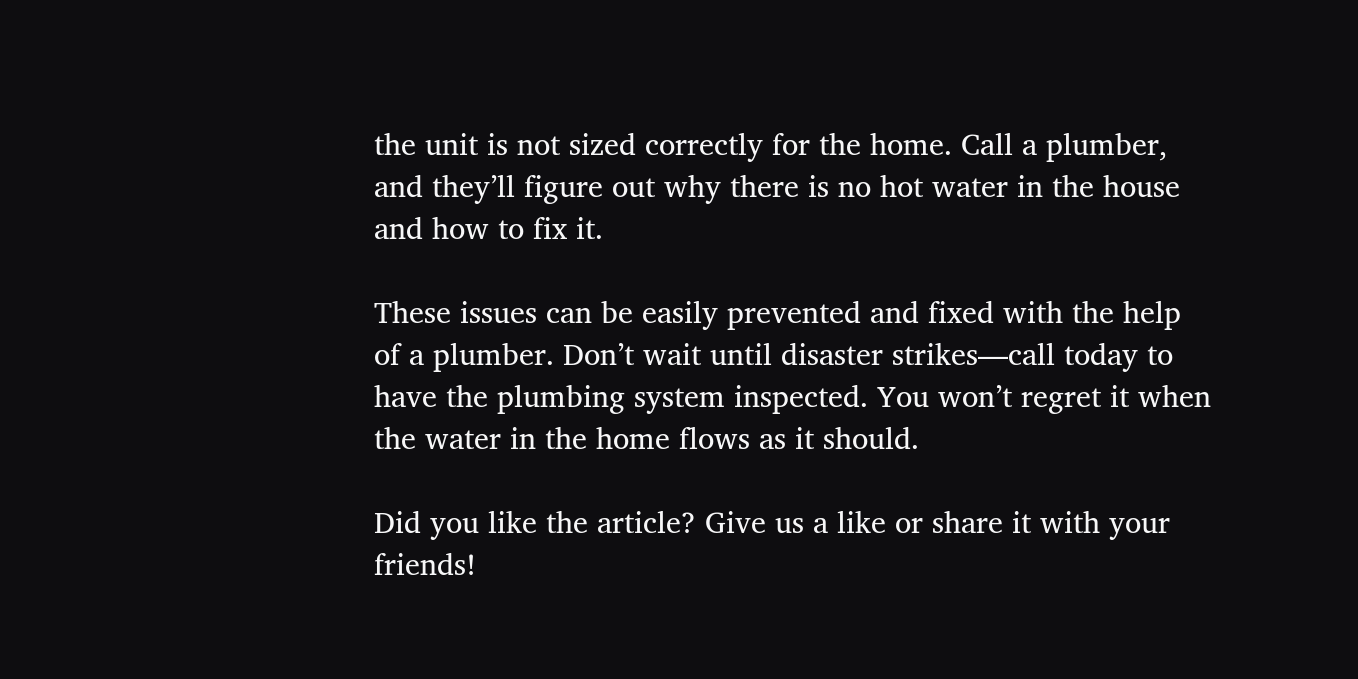the unit is not sized correctly for the home. Call a plumber, and they’ll figure out why there is no hot water in the house and how to fix it.

These issues can be easily prevented and fixed with the help of a plumber. Don’t wait until disaster strikes—call today to have the plumbing system inspected. You won’t regret it when the water in the home flows as it should.

Did you like the article? Give us a like or share it with your friends!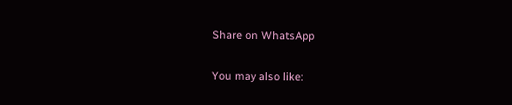Share on WhatsApp

You may also like: